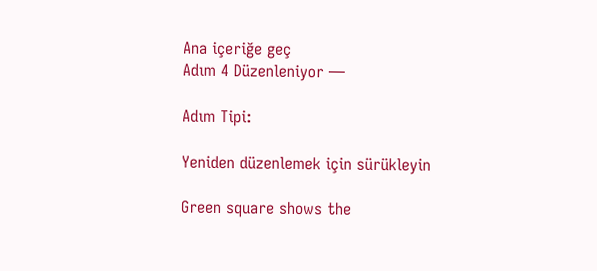Ana içeriğe geç
Adım 4 Düzenleniyor —

Adım Tipi:

Yeniden düzenlemek için sürükleyin

Green square shows the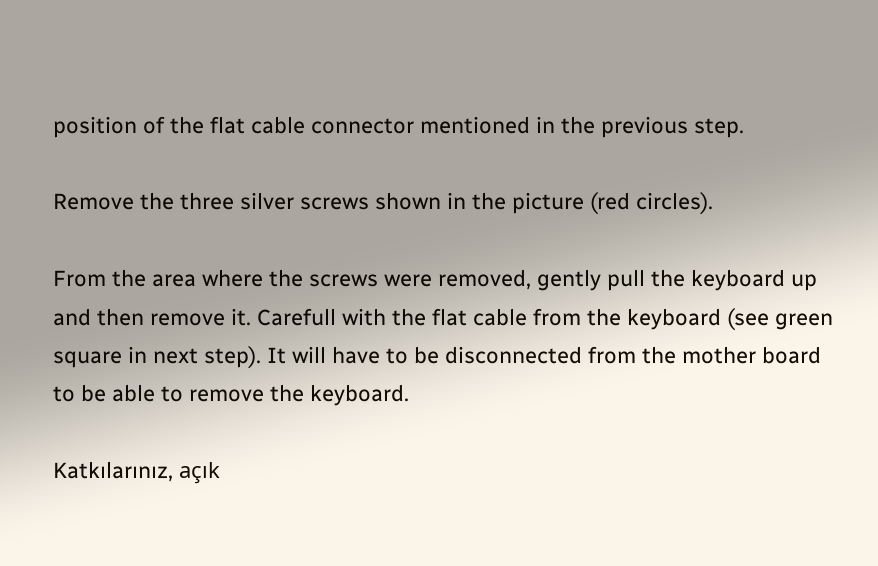position of the flat cable connector mentioned in the previous step.

Remove the three silver screws shown in the picture (red circles).

From the area where the screws were removed, gently pull the keyboard up and then remove it. Carefull with the flat cable from the keyboard (see green square in next step). It will have to be disconnected from the mother board to be able to remove the keyboard.

Katkılarınız, açık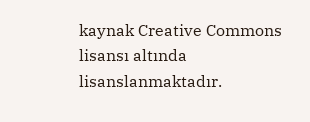kaynak Creative Commons lisansı altında lisanslanmaktadır.